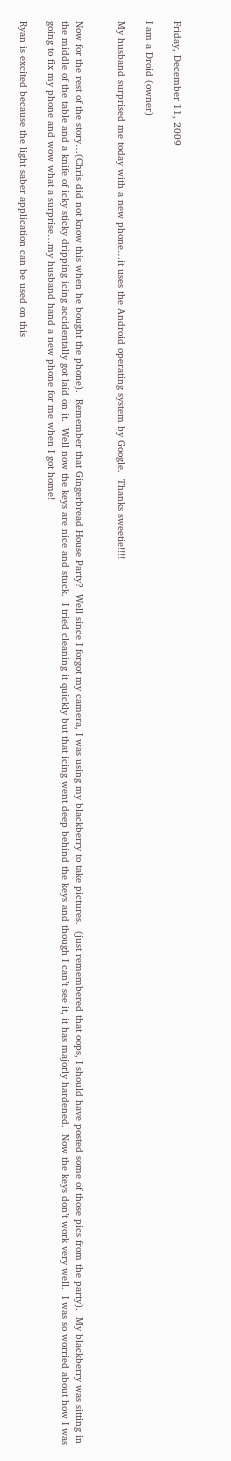Friday, December 11, 2009

I am a Droid (owner)

My husband surprised me today with a new phone…it uses the Android operating system by Google.  Thanks sweetie!!!!


Now for the rest of the story…(Chris did not know this when he bought the phone).  Remember that Gingerbread House Party?  Well since I forgot my camera, I was using my blackberry to take pictures.  (just remembered that oops, I should have posted some of those pics from the party).  My blackberry was sitting in the middle of the table and a knife of icky sticky dripping icing accidentally got laid on it.  Well now the keys are nice and stuck.  I tried cleaning it quickly but that icing went deep behind the keys and though I can’t see it, it has majorly hardened.  Now the keys don’t work very well.  I was so worried about how I was going to fix my phone and wow what a surprise…my husband hand a new phone for me when I got home!

Ryan is excited because the light saber application can be used on this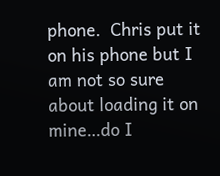phone.  Chris put it on his phone but I am not so sure about loading it on mine…do I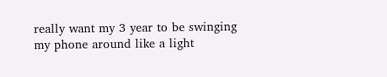really want my 3 year to be swinging my phone around like a light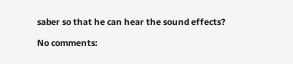saber so that he can hear the sound effects?

No comments: